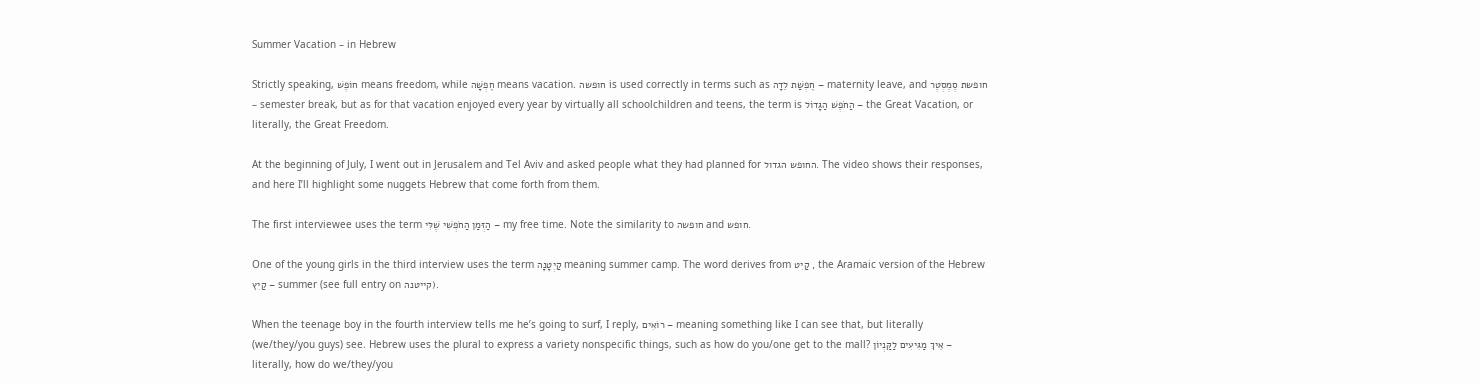Summer Vacation – in Hebrew

Strictly speaking, חוֹפֶשׁ means freedom, while חֻפְשָׁה means vacation. חופשה is used correctly in terms such as חֻפְשַׁת לֵדָה – maternity leave, and חופשת סֶמֶסְטֶר – semester break, but as for that vacation enjoyed every year by virtually all schoolchildren and teens, the term is הַחֹפֶשׁ הַגָּדוֹל – the Great Vacation, or literally, the Great Freedom.

At the beginning of July, I went out in Jerusalem and Tel Aviv and asked people what they had planned for החופש הגדול. The video shows their responses, and here I’ll highlight some nuggets Hebrew that come forth from them.

The first interviewee uses the term הַזְּמַן הַחֹפְשִׁי שֶׁלִּי – my free time. Note the similarity to חופשה and חופש.

One of the young girls in the third interview uses the term קַיְטָנָה meaning summer camp. The word derives from קַיִט , the Aramaic version of the Hebrew קַיִץ – summer (see full entry on קייטנה).

When the teenage boy in the fourth interview tells me he’s going to surf, I reply, רוֹאִים – meaning something like I can see that, but literally (we/they/you guys) see. Hebrew uses the plural to express a variety nonspecific things, such as how do you/one get to the mall? אֵיךְ מַגִּיעִים לַקַּנְיוֹן – literally, how do we/they/you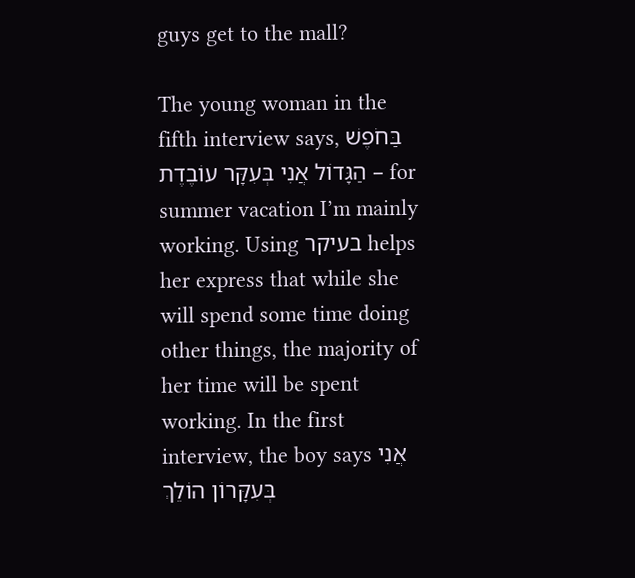guys get to the mall?

The young woman in the fifth interview says, בַּחֹפֶשׁ הַגָּדוֹל אֲנִי בְּעִקָּר עוֹבֶדֶת – for summer vacation I’m mainly working. Using בעיקר helps her express that while she will spend some time doing other things, the majority of her time will be spent working. In the first interview, the boy says אֲנִי בְּעִקָּרוֹן הוֹלֵךְ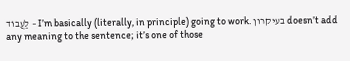לַעֲבוֹד – I’m basically (literally, in principle) going to work. בעיקרון doesn’t add any meaning to the sentence; it’s one of those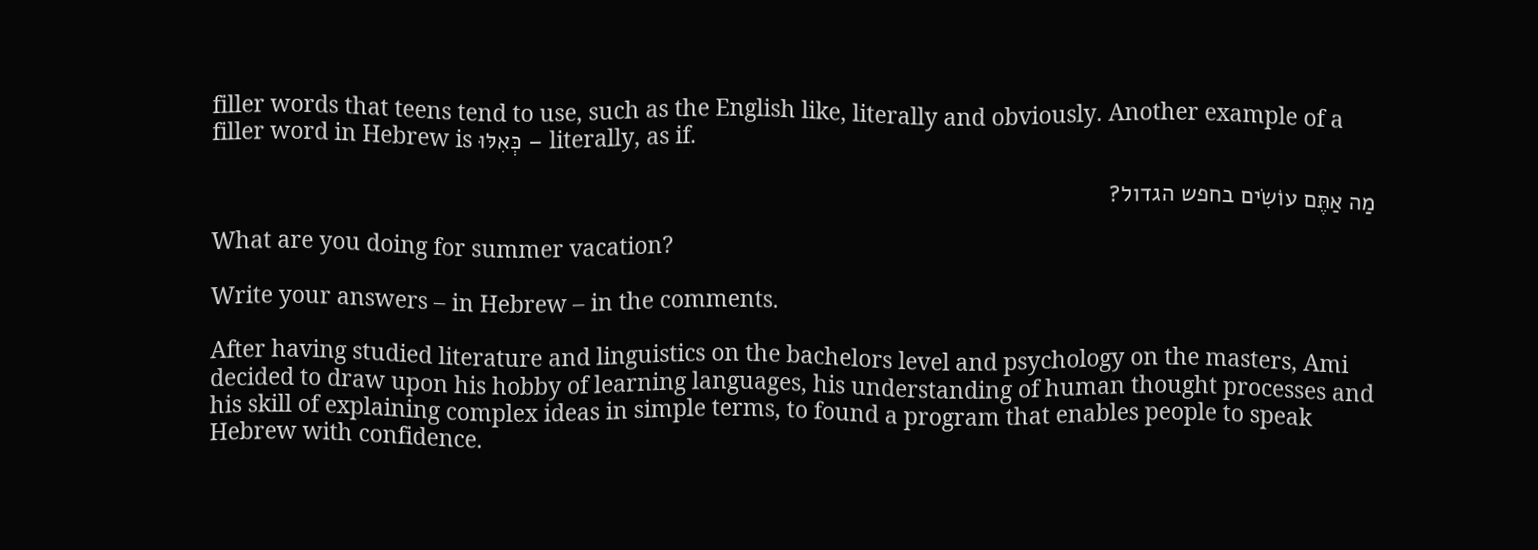filler words that teens tend to use, such as the English like, literally and obviously. Another example of a filler word in Hebrew is כְּאִלּוּ – literally, as if.

מַה אַתֶּם עוֹשִׂים בחפש הגדול?

What are you doing for summer vacation?

Write your answers – in Hebrew – in the comments.

After having studied literature and linguistics on the bachelors level and psychology on the masters, Ami decided to draw upon his hobby of learning languages, his understanding of human thought processes and his skill of explaining complex ideas in simple terms, to found a program that enables people to speak Hebrew with confidence.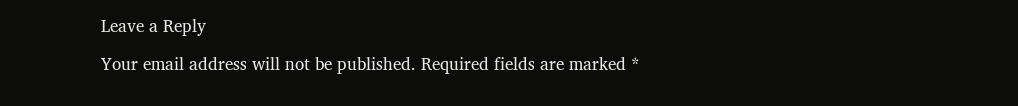Leave a Reply

Your email address will not be published. Required fields are marked *